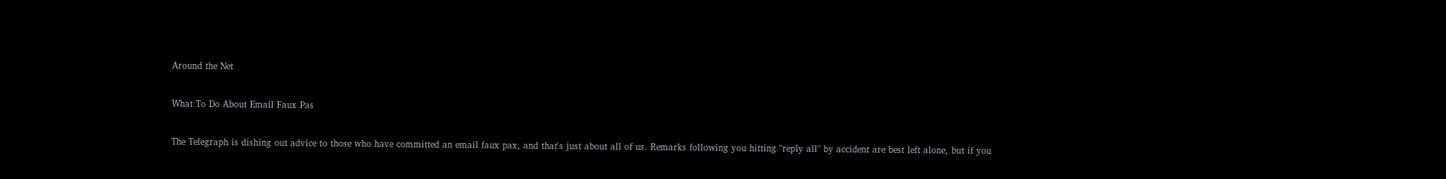Around the Net

What To Do About Email Faux Pas

The Telegraph is dishing out advice to those who have committed an email faux pax, and that's just about all of us. Remarks following you hitting "reply all" by accident are best left alone, but if you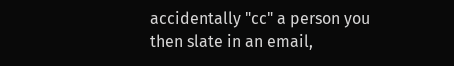accidentally "cc" a person you then slate in an email,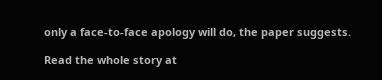only a face-to-face apology will do, the paper suggests.

Read the whole story at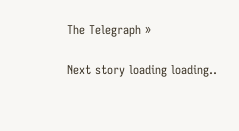The Telegraph »

Next story loading loading..